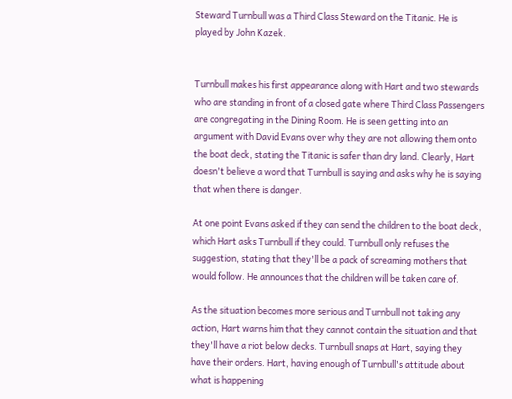Steward Turnbull was a Third Class Steward on the Titanic. He is played by John Kazek.


Turnbull makes his first appearance along with Hart and two stewards who are standing in front of a closed gate where Third Class Passengers are congregating in the Dining Room. He is seen getting into an argument with David Evans over why they are not allowing them onto the boat deck, stating the Titanic is safer than dry land. Clearly, Hart doesn't believe a word that Turnbull is saying and asks why he is saying that when there is danger.

At one point Evans asked if they can send the children to the boat deck, which Hart asks Turnbull if they could. Turnbull only refuses the suggestion, stating that they'll be a pack of screaming mothers that would follow. He announces that the children will be taken care of.

As the situation becomes more serious and Turnbull not taking any action, Hart warns him that they cannot contain the situation and that they'll have a riot below decks. Turnbull snaps at Hart, saying they have their orders. Hart, having enough of Turnbull's attitude about what is happening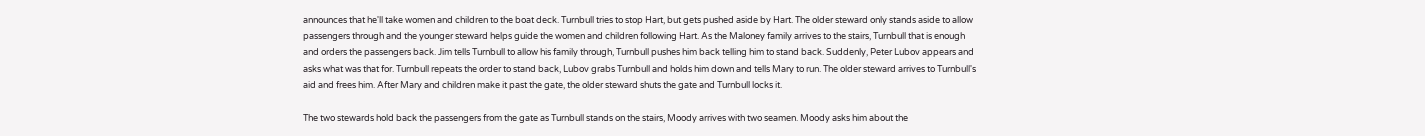announces that he'll take women and children to the boat deck. Turnbull tries to stop Hart, but gets pushed aside by Hart. The older steward only stands aside to allow passengers through and the younger steward helps guide the women and children following Hart. As the Maloney family arrives to the stairs, Turnbull that is enough and orders the passengers back. Jim tells Turnbull to allow his family through, Turnbull pushes him back telling him to stand back. Suddenly, Peter Lubov appears and asks what was that for. Turnbull repeats the order to stand back, Lubov grabs Turnbull and holds him down and tells Mary to run. The older steward arrives to Turnbull's aid and frees him. After Mary and children make it past the gate, the older steward shuts the gate and Turnbull locks it.

The two stewards hold back the passengers from the gate as Turnbull stands on the stairs, Moody arrives with two seamen. Moody asks him about the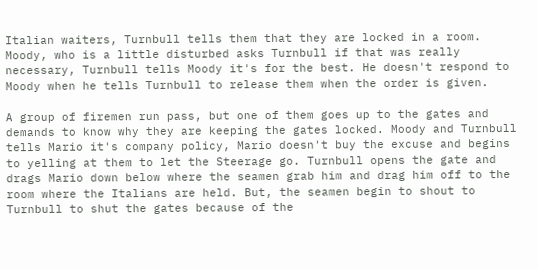Italian waiters, Turnbull tells them that they are locked in a room. Moody, who is a little disturbed asks Turnbull if that was really necessary, Turnbull tells Moody it's for the best. He doesn't respond to Moody when he tells Turnbull to release them when the order is given.

A group of firemen run pass, but one of them goes up to the gates and demands to know why they are keeping the gates locked. Moody and Turnbull tells Mario it's company policy, Mario doesn't buy the excuse and begins to yelling at them to let the Steerage go. Turnbull opens the gate and drags Mario down below where the seamen grab him and drag him off to the room where the Italians are held. But, the seamen begin to shout to Turnbull to shut the gates because of the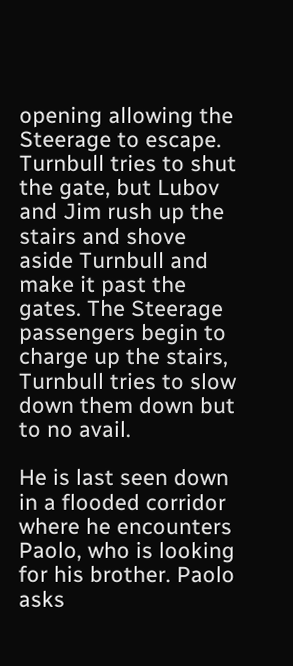opening allowing the Steerage to escape. Turnbull tries to shut the gate, but Lubov and Jim rush up the stairs and shove aside Turnbull and make it past the gates. The Steerage passengers begin to charge up the stairs, Turnbull tries to slow down them down but to no avail.

He is last seen down in a flooded corridor where he encounters Paolo, who is looking for his brother. Paolo asks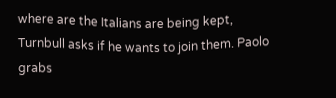where are the Italians are being kept, Turnbull asks if he wants to join them. Paolo grabs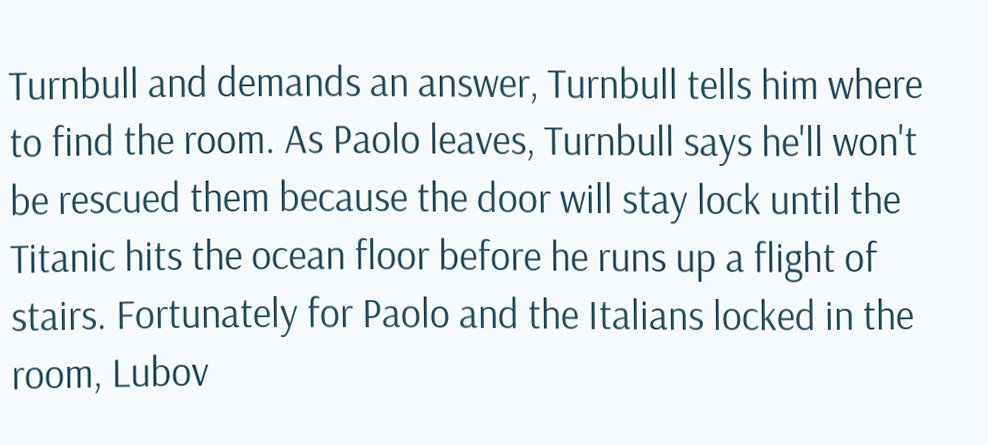Turnbull and demands an answer, Turnbull tells him where to find the room. As Paolo leaves, Turnbull says he'll won't be rescued them because the door will stay lock until the Titanic hits the ocean floor before he runs up a flight of stairs. Fortunately for Paolo and the Italians locked in the room, Lubov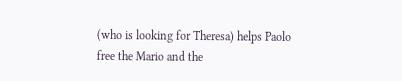(who is looking for Theresa) helps Paolo free the Mario and the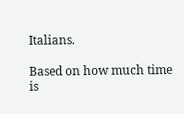Italians.

Based on how much time is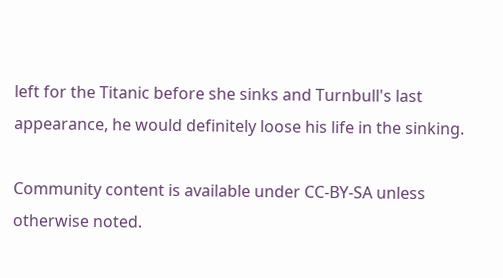left for the Titanic before she sinks and Turnbull's last appearance, he would definitely loose his life in the sinking.

Community content is available under CC-BY-SA unless otherwise noted.